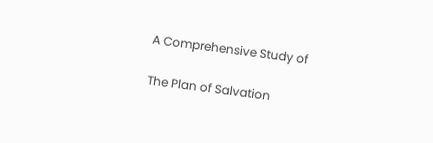A Comprehensive Study of

The Plan of Salvation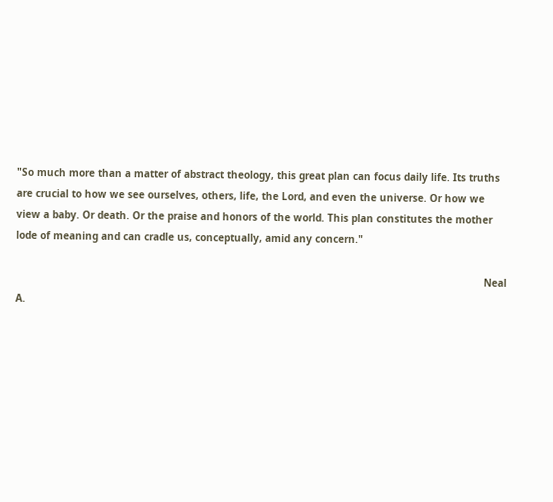"So much more than a matter of abstract theology, this great plan can focus daily life. Its truths are crucial to how we see ourselves, others, life, the Lord, and even the universe. Or how we view a baby. Or death. Or the praise and honors of the world. This plan constitutes the mother lode of meaning and can cradle us, conceptually, amid any concern."

                                                                                                                                                            Neal A.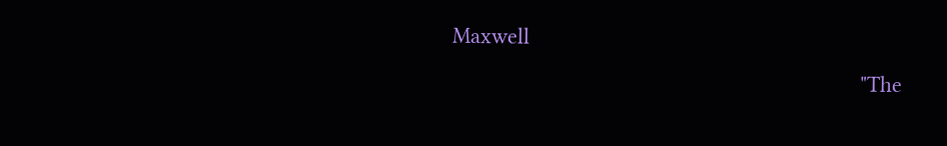Maxwell
                                                                    "The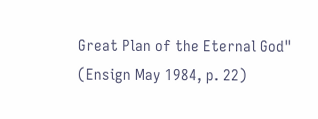Great Plan of the Eternal God" (Ensign May 1984, p. 22)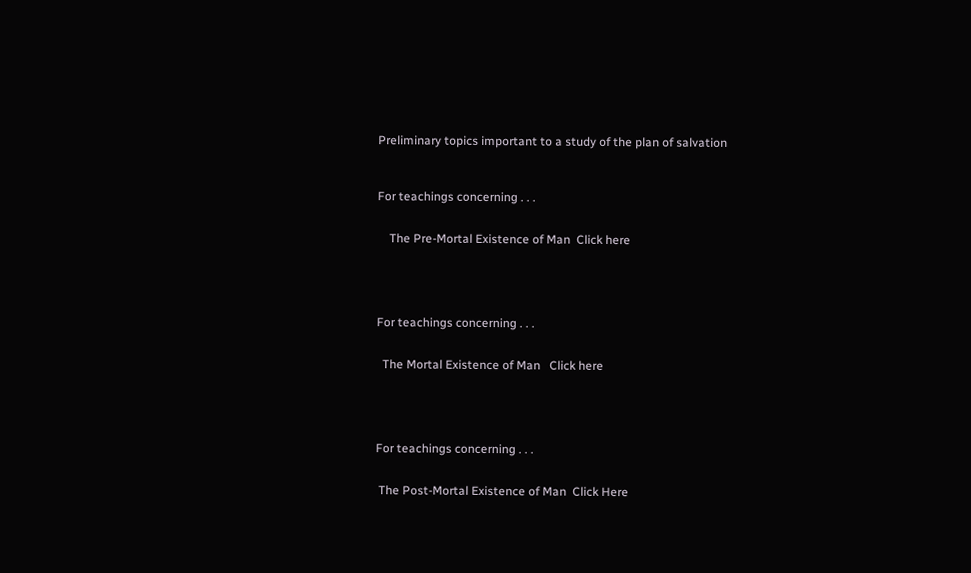Preliminary topics important to a study of the plan of salvation



For teachings concerning . . .


    The Pre-Mortal Existence of Man  Click here





For teachings concerning . . .


  The Mortal Existence of Man   Click here





For teachings concerning . . .


 The Post-Mortal Existence of Man  Click Here